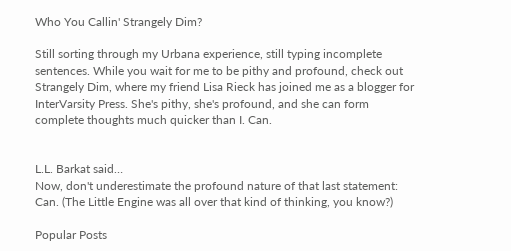Who You Callin' Strangely Dim?

Still sorting through my Urbana experience, still typing incomplete sentences. While you wait for me to be pithy and profound, check out Strangely Dim, where my friend Lisa Rieck has joined me as a blogger for InterVarsity Press. She's pithy, she's profound, and she can form complete thoughts much quicker than I. Can.


L.L. Barkat said…
Now, don't underestimate the profound nature of that last statement: Can. (The Little Engine was all over that kind of thinking, you know?)

Popular Posts